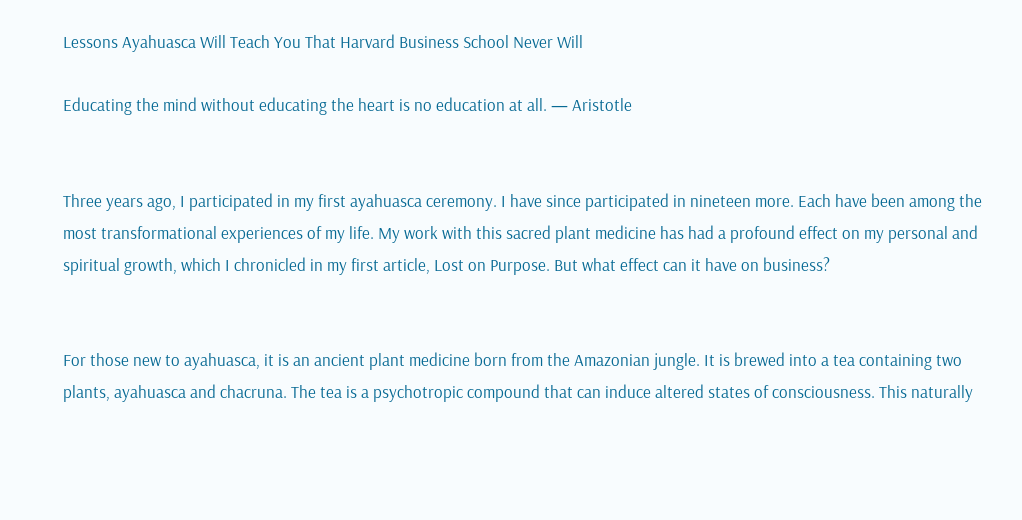Lessons Ayahuasca Will Teach You That Harvard Business School Never Will

Educating the mind without educating the heart is no education at all. — Aristotle


Three years ago, I participated in my first ayahuasca ceremony. I have since participated in nineteen more. Each have been among the most transformational experiences of my life. My work with this sacred plant medicine has had a profound effect on my personal and spiritual growth, which I chronicled in my first article, Lost on Purpose. But what effect can it have on business?


For those new to ayahuasca, it is an ancient plant medicine born from the Amazonian jungle. It is brewed into a tea containing two plants, ayahuasca and chacruna. The tea is a psychotropic compound that can induce altered states of consciousness. This naturally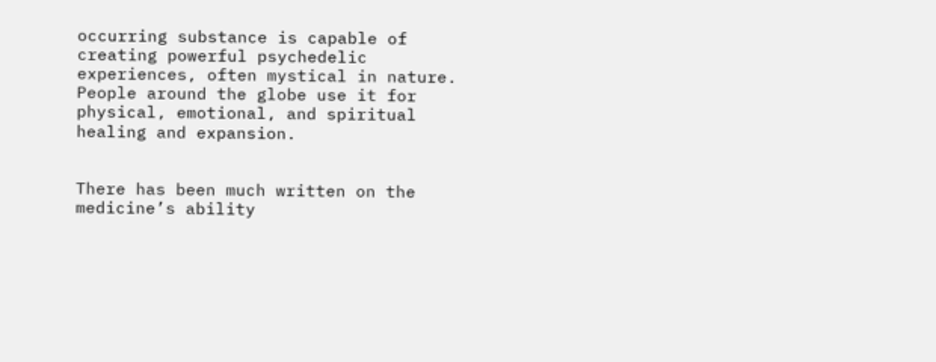occurring substance is capable of creating powerful psychedelic experiences, often mystical in nature. People around the globe use it for physical, emotional, and spiritual healing and expansion.


There has been much written on the medicine’s ability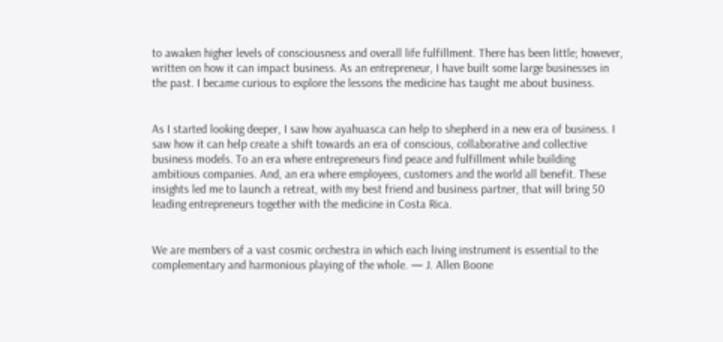to awaken higher levels of consciousness and overall life fulfillment. There has been little; however, written on how it can impact business. As an entrepreneur, I have built some large businesses in the past. I became curious to explore the lessons the medicine has taught me about business.


As I started looking deeper, I saw how ayahuasca can help to shepherd in a new era of business. I saw how it can help create a shift towards an era of conscious, collaborative and collective business models. To an era where entrepreneurs find peace and fulfillment while building ambitious companies. And, an era where employees, customers and the world all benefit. These insights led me to launch a retreat, with my best friend and business partner, that will bring 50 leading entrepreneurs together with the medicine in Costa Rica.


We are members of a vast cosmic orchestra in which each living instrument is essential to the complementary and harmonious playing of the whole. — J. Allen Boone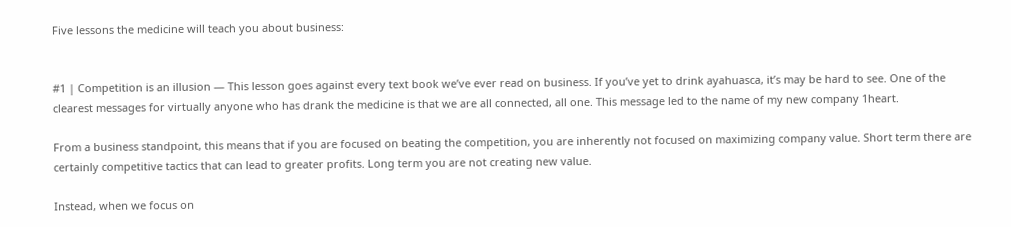Five lessons the medicine will teach you about business:


#1 | Competition is an illusion — This lesson goes against every text book we’ve ever read on business. If you’ve yet to drink ayahuasca, it’s may be hard to see. One of the clearest messages for virtually anyone who has drank the medicine is that we are all connected, all one. This message led to the name of my new company 1heart.

From a business standpoint, this means that if you are focused on beating the competition, you are inherently not focused on maximizing company value. Short term there are certainly competitive tactics that can lead to greater profits. Long term you are not creating new value.

Instead, when we focus on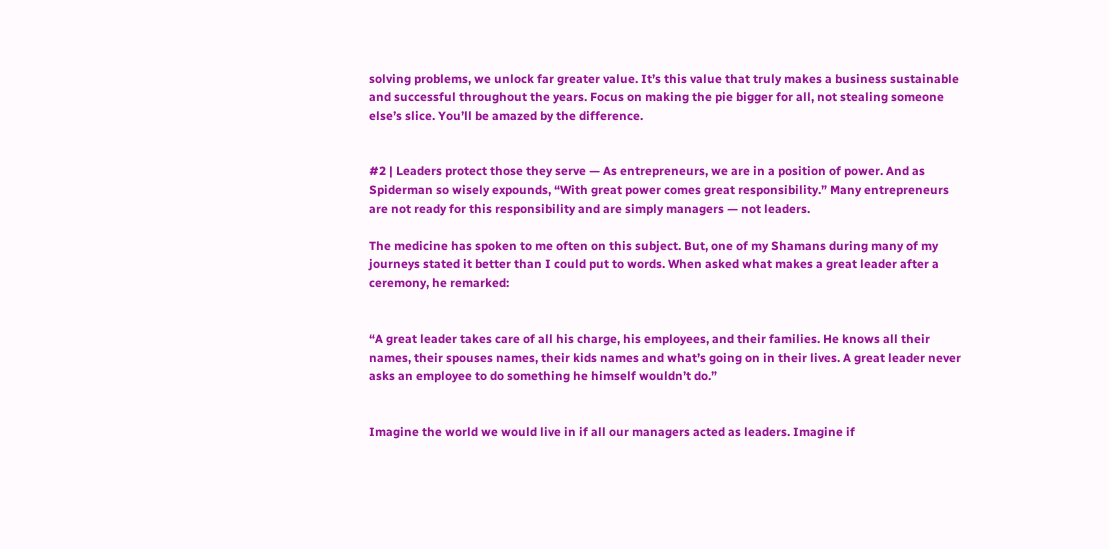solving problems, we unlock far greater value. It’s this value that truly makes a business sustainable and successful throughout the years. Focus on making the pie bigger for all, not stealing someone else’s slice. You’ll be amazed by the difference.


#2 | Leaders protect those they serve — As entrepreneurs, we are in a position of power. And as Spiderman so wisely expounds, “With great power comes great responsibility.” Many entrepreneurs are not ready for this responsibility and are simply managers — not leaders.

The medicine has spoken to me often on this subject. But, one of my Shamans during many of my journeys stated it better than I could put to words. When asked what makes a great leader after a ceremony, he remarked:


“A great leader takes care of all his charge, his employees, and their families. He knows all their names, their spouses names, their kids names and what’s going on in their lives. A great leader never asks an employee to do something he himself wouldn’t do.”


Imagine the world we would live in if all our managers acted as leaders. Imagine if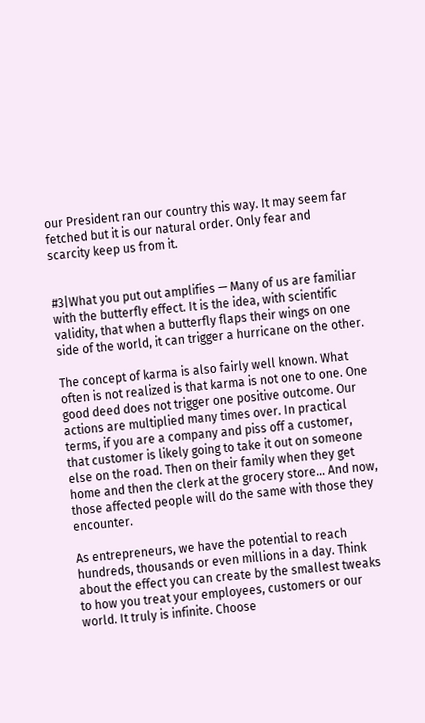our President ran our country this way. It may seem far fetched but it is our natural order. Only fear and scarcity keep us from it.


#3|What you put out amplifies — Many of us are familiar with the butterfly effect. It is the idea, with scientific validity, that when a butterfly flaps their wings on one side of the world, it can trigger a hurricane on the other.

The concept of karma is also fairly well known. What often is not realized is that karma is not one to one. One good deed does not trigger one positive outcome. Our actions are multiplied many times over. In practical terms, if you are a company and piss off a customer, that customer is likely going to take it out on someone else on the road. Then on their family when they get home and then the clerk at the grocery store… And now, those affected people will do the same with those they encounter.

As entrepreneurs, we have the potential to reach hundreds, thousands or even millions in a day. Think about the effect you can create by the smallest tweaks to how you treat your employees, customers or our world. It truly is infinite. Choose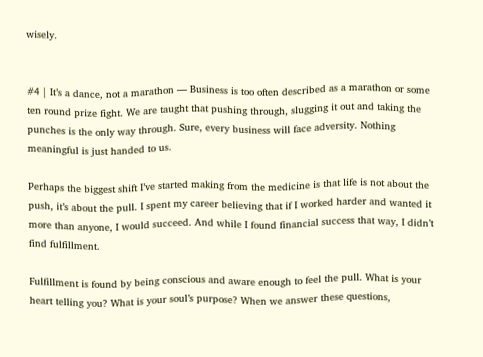wisely.


#4 | It’s a dance, not a marathon — Business is too often described as a marathon or some ten round prize fight. We are taught that pushing through, slugging it out and taking the punches is the only way through. Sure, every business will face adversity. Nothing meaningful is just handed to us.

Perhaps the biggest shift I’ve started making from the medicine is that life is not about the push, it’s about the pull. I spent my career believing that if I worked harder and wanted it more than anyone, I would succeed. And while I found financial success that way, I didn’t find fulfillment.

Fulfillment is found by being conscious and aware enough to feel the pull. What is your heart telling you? What is your soul’s purpose? When we answer these questions,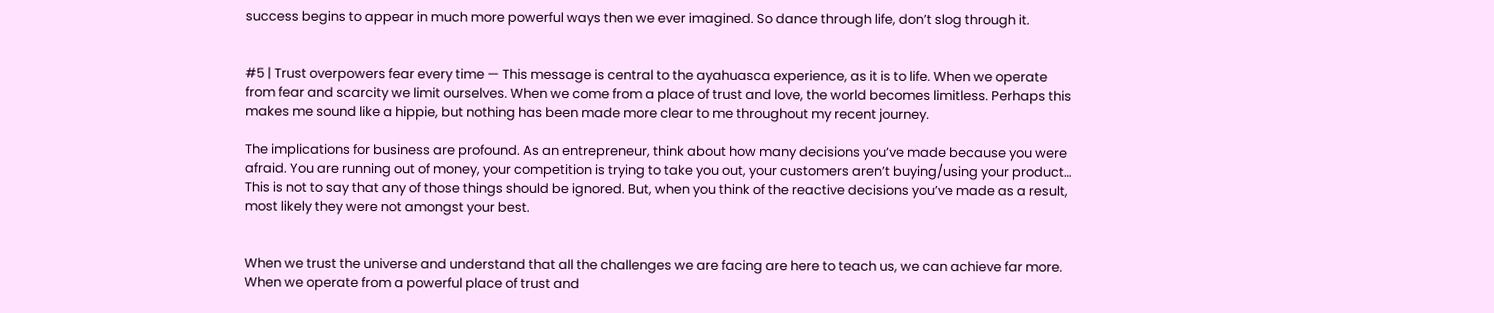success begins to appear in much more powerful ways then we ever imagined. So dance through life, don’t slog through it.


#5 | Trust overpowers fear every time — This message is central to the ayahuasca experience, as it is to life. When we operate from fear and scarcity we limit ourselves. When we come from a place of trust and love, the world becomes limitless. Perhaps this makes me sound like a hippie, but nothing has been made more clear to me throughout my recent journey.

The implications for business are profound. As an entrepreneur, think about how many decisions you’ve made because you were afraid. You are running out of money, your competition is trying to take you out, your customers aren’t buying/using your product… This is not to say that any of those things should be ignored. But, when you think of the reactive decisions you’ve made as a result, most likely they were not amongst your best.


When we trust the universe and understand that all the challenges we are facing are here to teach us, we can achieve far more. When we operate from a powerful place of trust and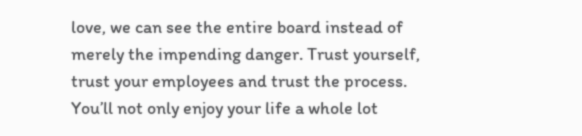love, we can see the entire board instead of merely the impending danger. Trust yourself, trust your employees and trust the process. You’ll not only enjoy your life a whole lot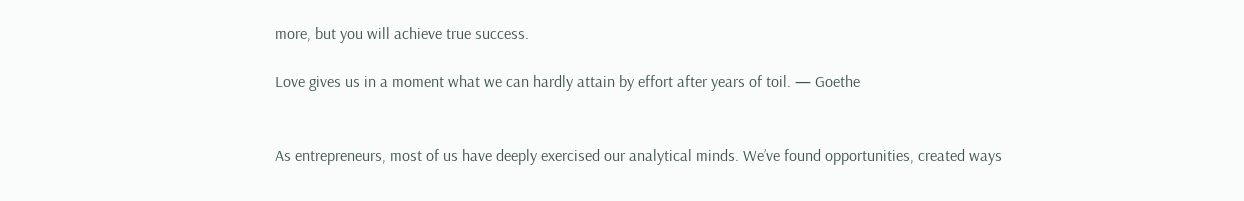more, but you will achieve true success.

Love gives us in a moment what we can hardly attain by effort after years of toil. — Goethe


As entrepreneurs, most of us have deeply exercised our analytical minds. We’ve found opportunities, created ways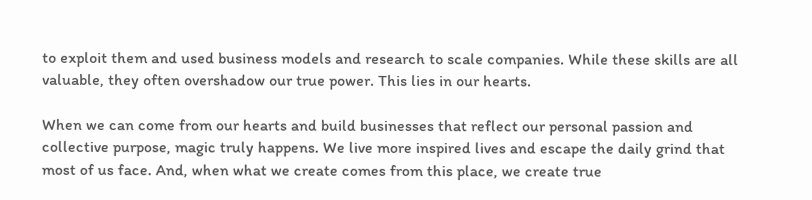to exploit them and used business models and research to scale companies. While these skills are all valuable, they often overshadow our true power. This lies in our hearts.

When we can come from our hearts and build businesses that reflect our personal passion and collective purpose, magic truly happens. We live more inspired lives and escape the daily grind that most of us face. And, when what we create comes from this place, we create true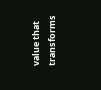value that transforms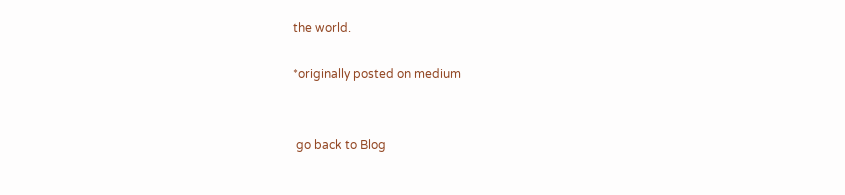the world.

*originally posted on medium


 go back to Blog